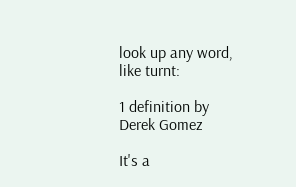look up any word, like turnt:

1 definition by Derek Gomez

It's a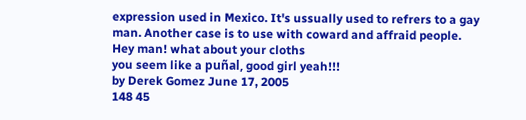expression used in Mexico. It's ussually used to refrers to a gay man. Another case is to use with coward and affraid people.
Hey man! what about your cloths
you seem like a puñal, good girl yeah!!!
by Derek Gomez June 17, 2005
148 45